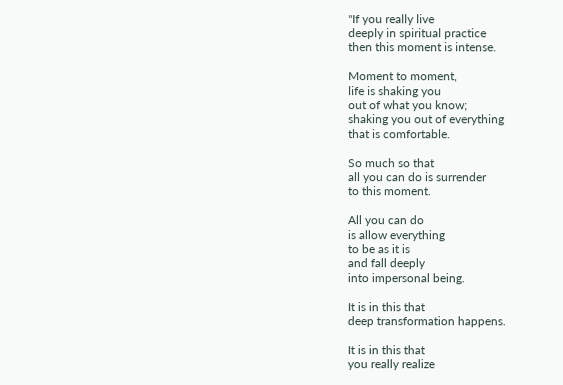"If you really live
deeply in spiritual practice
then this moment is intense.

Moment to moment,
life is shaking you
out of what you know;
shaking you out of everything
that is comfortable.

So much so that
all you can do is surrender
to this moment.

All you can do
is allow everything
to be as it is
and fall deeply
into impersonal being.

It is in this that
deep transformation happens.

It is in this that
you really realize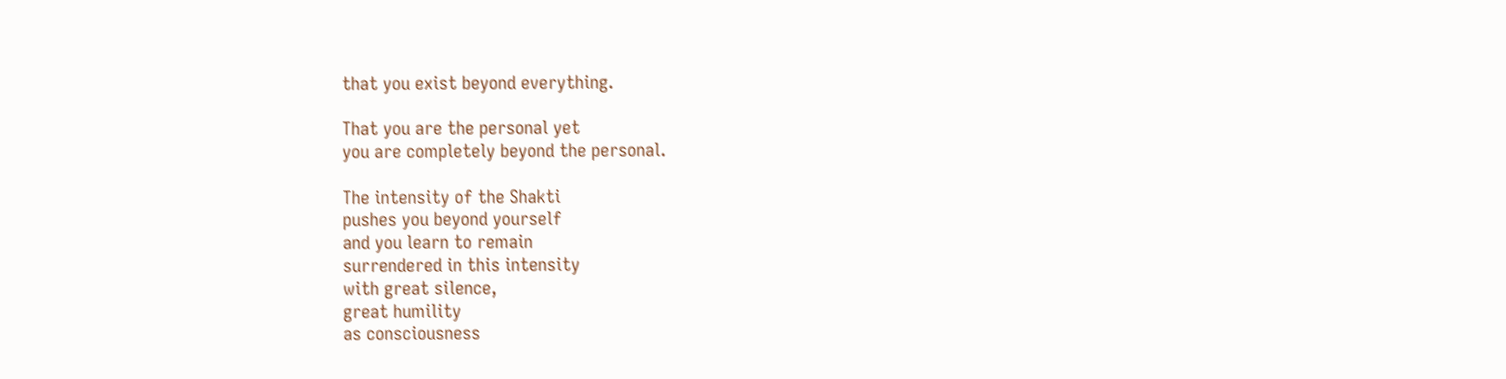that you exist beyond everything.

That you are the personal yet
you are completely beyond the personal.

The intensity of the Shakti
pushes you beyond yourself
and you learn to remain
surrendered in this intensity
with great silence,
great humility
as consciousness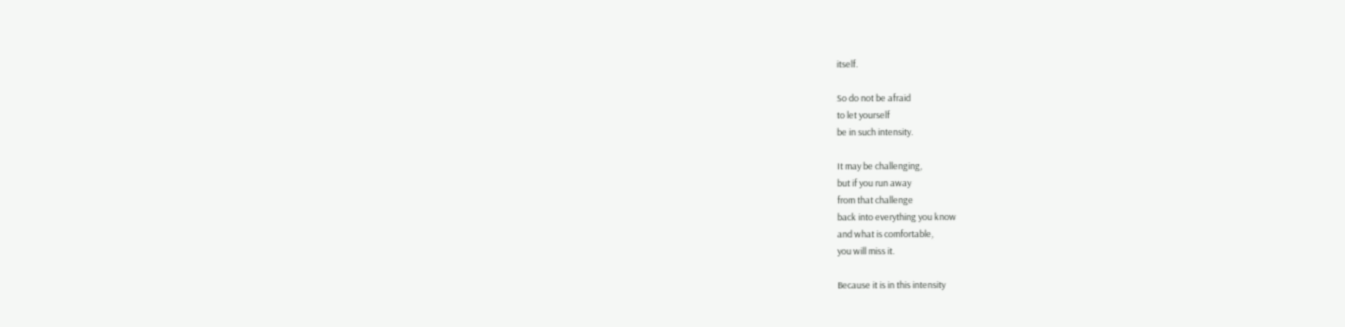itself.

So do not be afraid
to let yourself
be in such intensity.

It may be challenging,
but if you run away
from that challenge
back into everything you know
and what is comfortable,
you will miss it.

Because it is in this intensity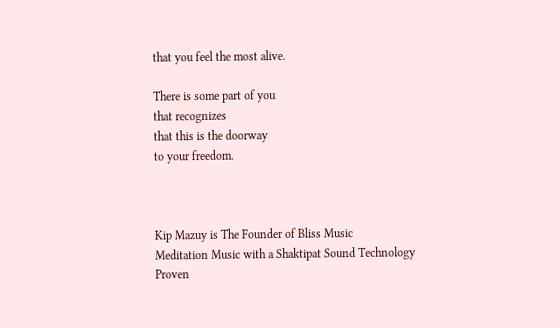that you feel the most alive.

There is some part of you
that recognizes
that this is the doorway
to your freedom.



Kip Mazuy is The Founder of Bliss Music
Meditation Music with a Shaktipat Sound Technology
Proven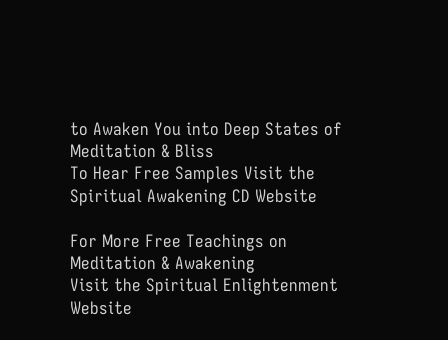to Awaken You into Deep States of Meditation & Bliss
To Hear Free Samples Visit the Spiritual Awakening CD Website

For More Free Teachings on Meditation & Awakening
Visit the Spiritual Enlightenment Website